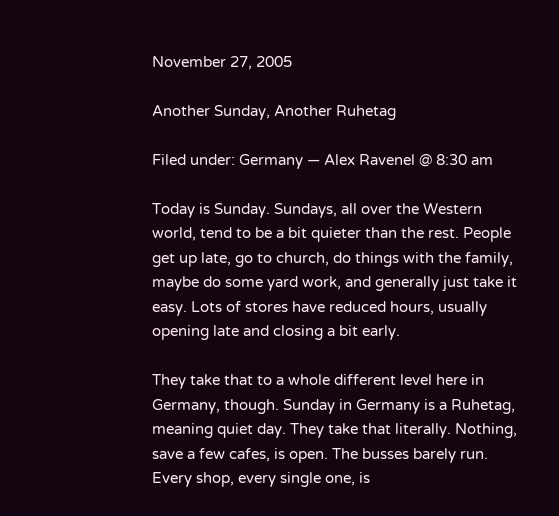November 27, 2005

Another Sunday, Another Ruhetag

Filed under: Germany — Alex Ravenel @ 8:30 am

Today is Sunday. Sundays, all over the Western world, tend to be a bit quieter than the rest. People get up late, go to church, do things with the family, maybe do some yard work, and generally just take it easy. Lots of stores have reduced hours, usually opening late and closing a bit early.

They take that to a whole different level here in Germany, though. Sunday in Germany is a Ruhetag, meaning quiet day. They take that literally. Nothing, save a few cafes, is open. The busses barely run. Every shop, every single one, is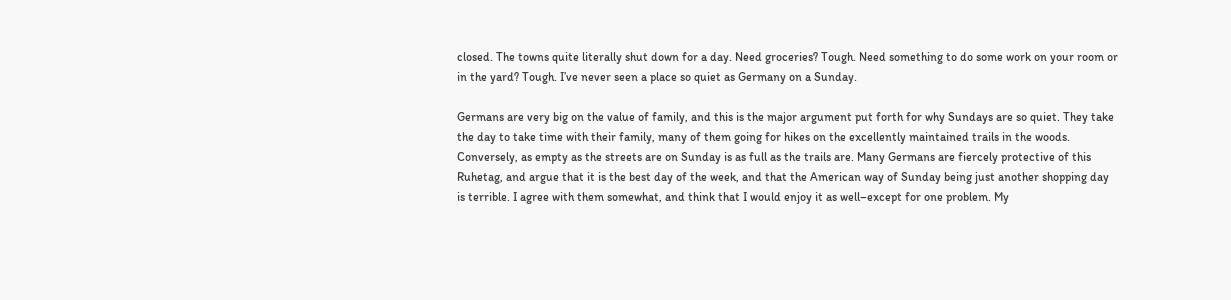closed. The towns quite literally shut down for a day. Need groceries? Tough. Need something to do some work on your room or in the yard? Tough. I’ve never seen a place so quiet as Germany on a Sunday.

Germans are very big on the value of family, and this is the major argument put forth for why Sundays are so quiet. They take the day to take time with their family, many of them going for hikes on the excellently maintained trails in the woods. Conversely, as empty as the streets are on Sunday is as full as the trails are. Many Germans are fiercely protective of this Ruhetag, and argue that it is the best day of the week, and that the American way of Sunday being just another shopping day is terrible. I agree with them somewhat, and think that I would enjoy it as well–except for one problem. My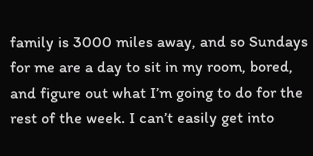family is 3000 miles away, and so Sundays for me are a day to sit in my room, bored, and figure out what I’m going to do for the rest of the week. I can’t easily get into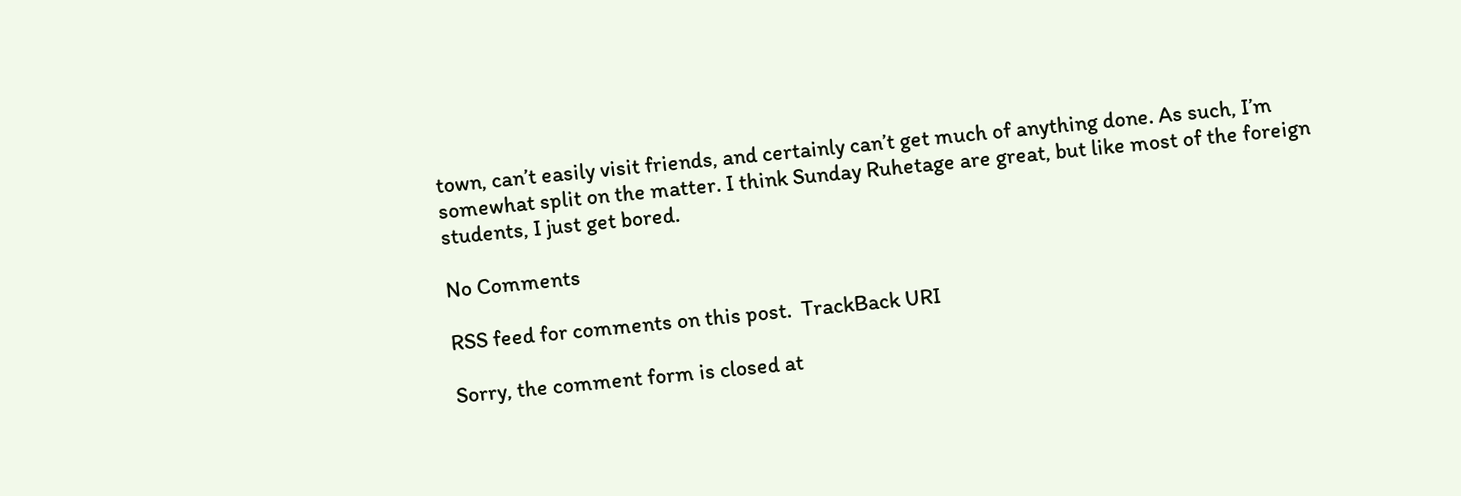town, can’t easily visit friends, and certainly can’t get much of anything done. As such, I’m somewhat split on the matter. I think Sunday Ruhetage are great, but like most of the foreign students, I just get bored.

No Comments

RSS feed for comments on this post.  TrackBack URI

Sorry, the comment form is closed at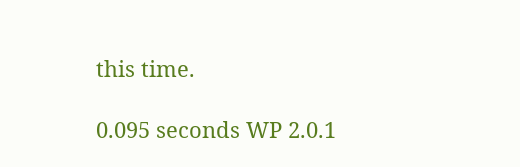this time.

0.095 seconds WP 2.0.1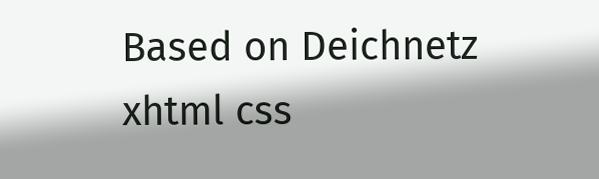Based on Deichnetz    xhtml css